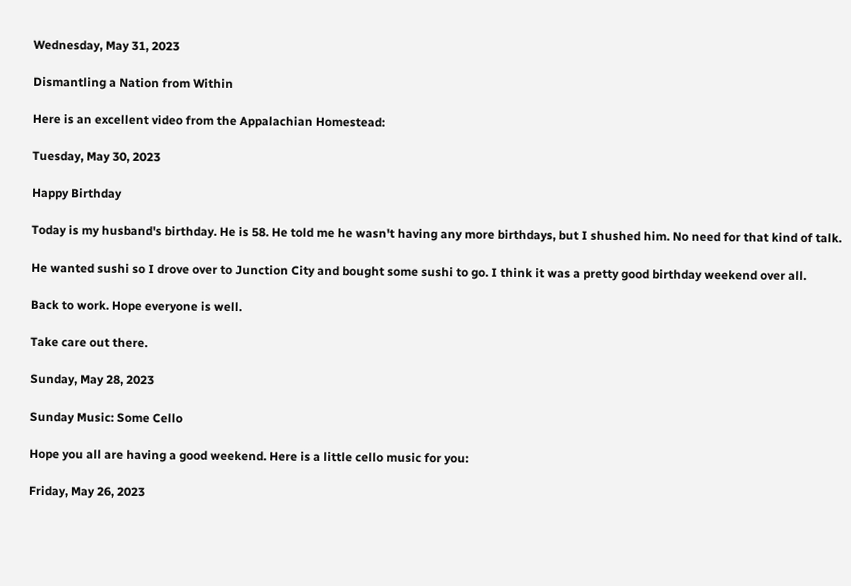Wednesday, May 31, 2023

Dismantling a Nation from Within

Here is an excellent video from the Appalachian Homestead:

Tuesday, May 30, 2023

Happy Birthday

Today is my husband's birthday. He is 58. He told me he wasn't having any more birthdays, but I shushed him. No need for that kind of talk.

He wanted sushi so I drove over to Junction City and bought some sushi to go. I think it was a pretty good birthday weekend over all.

Back to work. Hope everyone is well.

Take care out there.

Sunday, May 28, 2023

Sunday Music: Some Cello

Hope you all are having a good weekend. Here is a little cello music for you:

Friday, May 26, 2023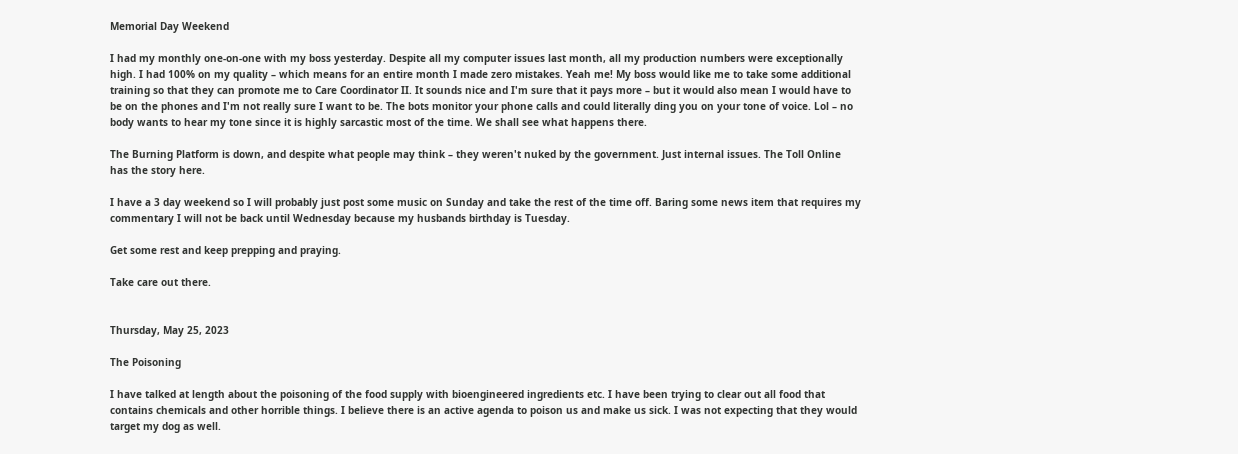Memorial Day Weekend

I had my monthly one-on-one with my boss yesterday. Despite all my computer issues last month, all my production numbers were exceptionally high. I had 100% on my quality – which means for an entire month I made zero mistakes. Yeah me! My boss would like me to take some additional training so that they can promote me to Care Coordinator II. It sounds nice and I'm sure that it pays more – but it would also mean I would have to be on the phones and I'm not really sure I want to be. The bots monitor your phone calls and could literally ding you on your tone of voice. Lol – no body wants to hear my tone since it is highly sarcastic most of the time. We shall see what happens there.

The Burning Platform is down, and despite what people may think – they weren't nuked by the government. Just internal issues. The Toll Online has the story here.

I have a 3 day weekend so I will probably just post some music on Sunday and take the rest of the time off. Baring some news item that requires my commentary I will not be back until Wednesday because my husbands birthday is Tuesday.

Get some rest and keep prepping and praying.

Take care out there.


Thursday, May 25, 2023

The Poisoning

I have talked at length about the poisoning of the food supply with bioengineered ingredients etc. I have been trying to clear out all food that contains chemicals and other horrible things. I believe there is an active agenda to poison us and make us sick. I was not expecting that they would target my dog as well.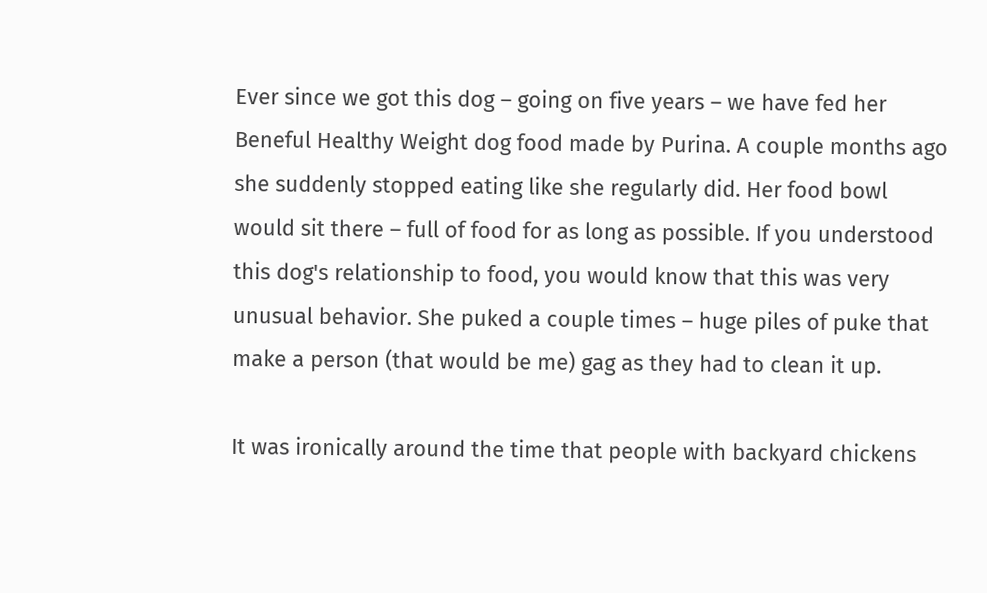Ever since we got this dog – going on five years – we have fed her Beneful Healthy Weight dog food made by Purina. A couple months ago she suddenly stopped eating like she regularly did. Her food bowl would sit there – full of food for as long as possible. If you understood this dog's relationship to food, you would know that this was very unusual behavior. She puked a couple times – huge piles of puke that make a person (that would be me) gag as they had to clean it up.

It was ironically around the time that people with backyard chickens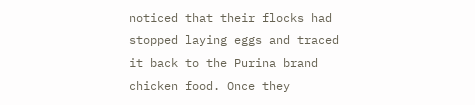noticed that their flocks had stopped laying eggs and traced it back to the Purina brand chicken food. Once they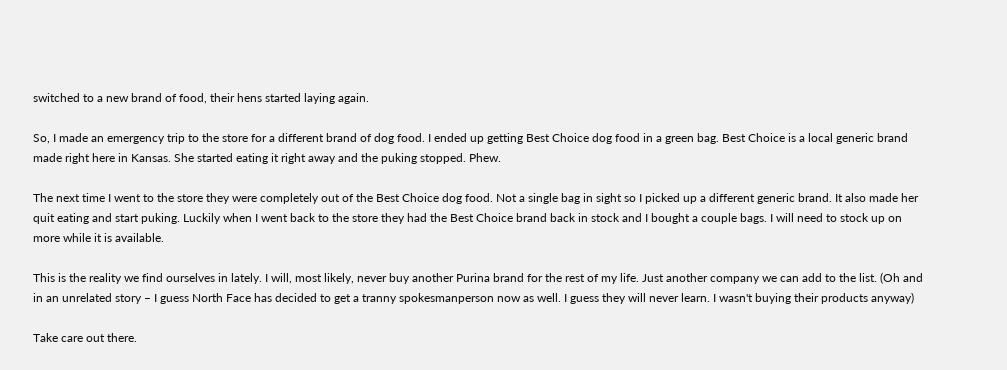switched to a new brand of food, their hens started laying again.

So, I made an emergency trip to the store for a different brand of dog food. I ended up getting Best Choice dog food in a green bag. Best Choice is a local generic brand made right here in Kansas. She started eating it right away and the puking stopped. Phew.

The next time I went to the store they were completely out of the Best Choice dog food. Not a single bag in sight so I picked up a different generic brand. It also made her quit eating and start puking. Luckily when I went back to the store they had the Best Choice brand back in stock and I bought a couple bags. I will need to stock up on more while it is available.

This is the reality we find ourselves in lately. I will, most likely, never buy another Purina brand for the rest of my life. Just another company we can add to the list. (Oh and in an unrelated story – I guess North Face has decided to get a tranny spokesmanperson now as well. I guess they will never learn. I wasn't buying their products anyway)

Take care out there.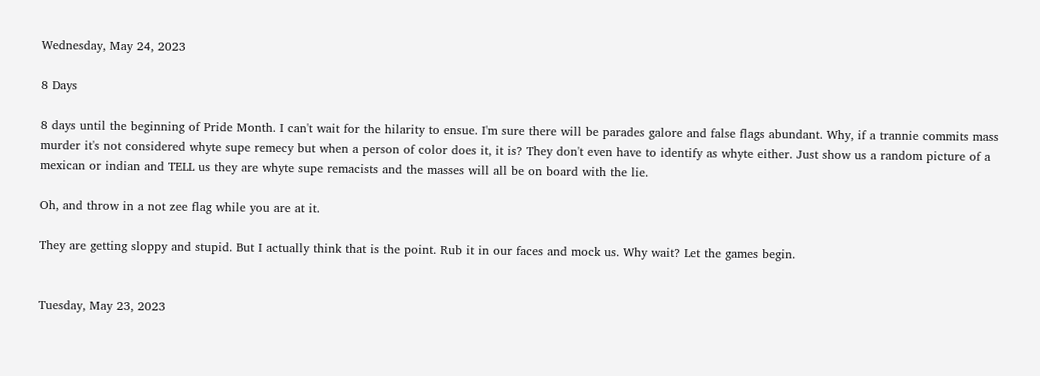Wednesday, May 24, 2023

8 Days

8 days until the beginning of Pride Month. I can't wait for the hilarity to ensue. I'm sure there will be parades galore and false flags abundant. Why, if a trannie commits mass murder it's not considered whyte supe remecy but when a person of color does it, it is? They don't even have to identify as whyte either. Just show us a random picture of a mexican or indian and TELL us they are whyte supe remacists and the masses will all be on board with the lie.

Oh, and throw in a not zee flag while you are at it.

They are getting sloppy and stupid. But I actually think that is the point. Rub it in our faces and mock us. Why wait? Let the games begin.


Tuesday, May 23, 2023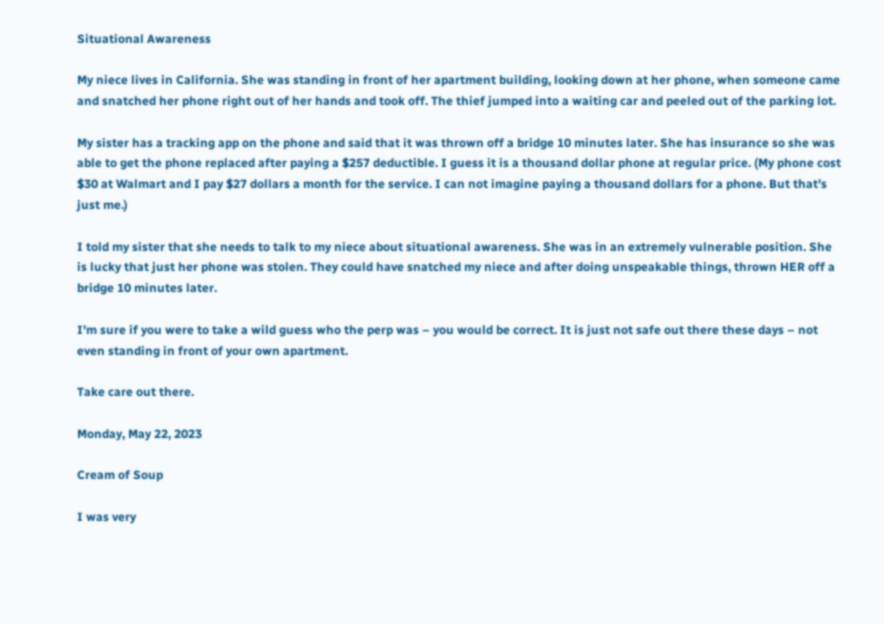Situational Awareness

My niece lives in California. She was standing in front of her apartment building, looking down at her phone, when someone came and snatched her phone right out of her hands and took off. The thief jumped into a waiting car and peeled out of the parking lot.

My sister has a tracking app on the phone and said that it was thrown off a bridge 10 minutes later. She has insurance so she was able to get the phone replaced after paying a $257 deductible. I guess it is a thousand dollar phone at regular price. (My phone cost $30 at Walmart and I pay $27 dollars a month for the service. I can not imagine paying a thousand dollars for a phone. But that's just me.)

I told my sister that she needs to talk to my niece about situational awareness. She was in an extremely vulnerable position. She is lucky that just her phone was stolen. They could have snatched my niece and after doing unspeakable things, thrown HER off a bridge 10 minutes later.

I'm sure if you were to take a wild guess who the perp was – you would be correct. It is just not safe out there these days – not even standing in front of your own apartment.

Take care out there.

Monday, May 22, 2023

Cream of Soup

I was very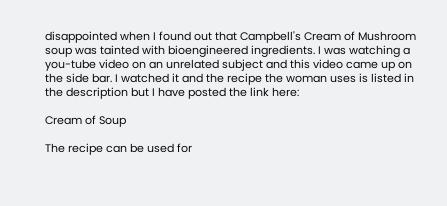disappointed when I found out that Campbell's Cream of Mushroom soup was tainted with bioengineered ingredients. I was watching a you-tube video on an unrelated subject and this video came up on the side bar. I watched it and the recipe the woman uses is listed in the description but I have posted the link here:

Cream of Soup

The recipe can be used for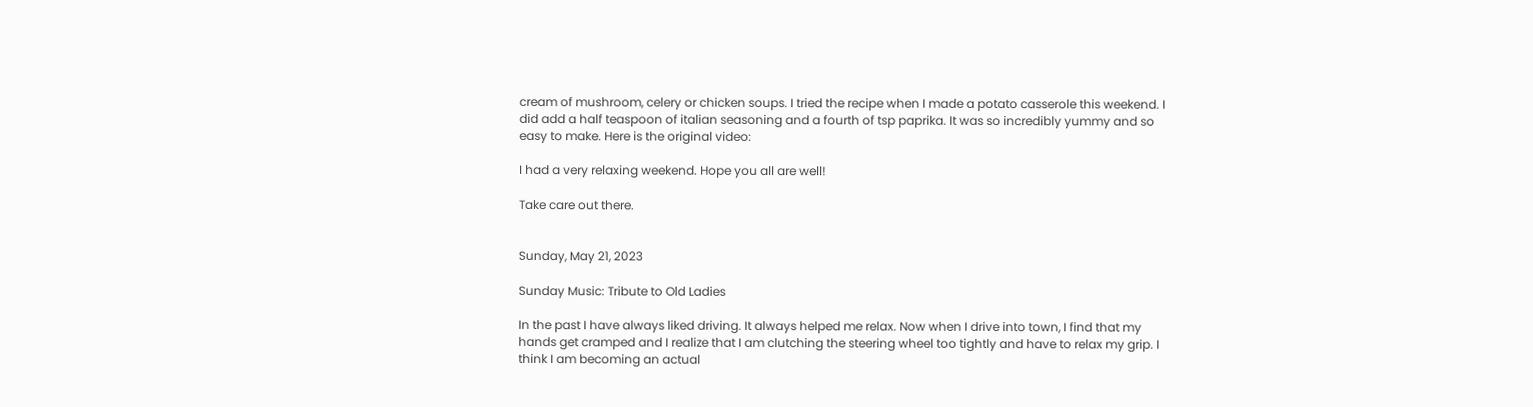cream of mushroom, celery or chicken soups. I tried the recipe when I made a potato casserole this weekend. I did add a half teaspoon of italian seasoning and a fourth of tsp paprika. It was so incredibly yummy and so easy to make. Here is the original video:

I had a very relaxing weekend. Hope you all are well!

Take care out there.


Sunday, May 21, 2023

Sunday Music: Tribute to Old Ladies

In the past I have always liked driving. It always helped me relax. Now when I drive into town, I find that my hands get cramped and I realize that I am clutching the steering wheel too tightly and have to relax my grip. I think I am becoming an actual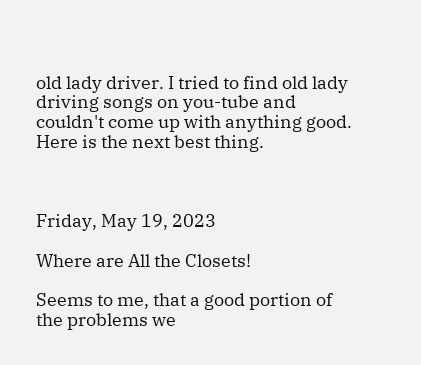old lady driver. I tried to find old lady driving songs on you-tube and couldn't come up with anything good. Here is the next best thing.



Friday, May 19, 2023

Where are All the Closets!

Seems to me, that a good portion of the problems we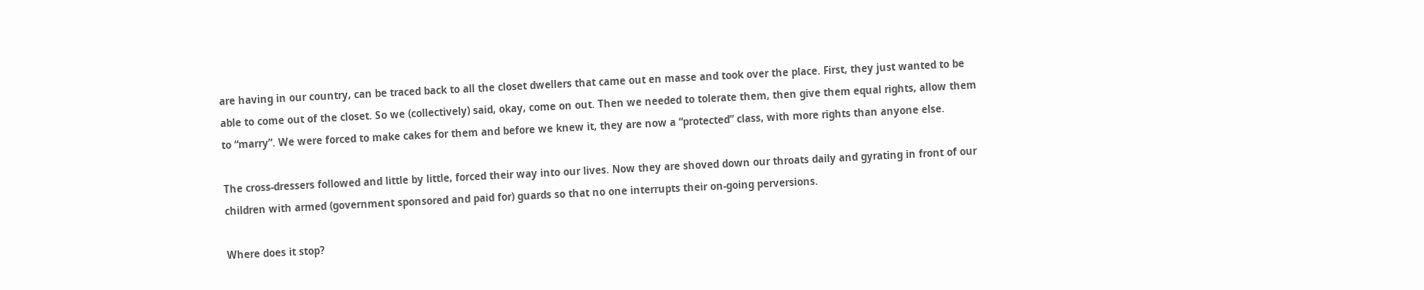are having in our country, can be traced back to all the closet dwellers that came out en masse and took over the place. First, they just wanted to be able to come out of the closet. So we (collectively) said, okay, come on out. Then we needed to tolerate them, then give them equal rights, allow them to “marry”. We were forced to make cakes for them and before we knew it, they are now a “protected” class, with more rights than anyone else.

The cross-dressers followed and little by little, forced their way into our lives. Now they are shoved down our throats daily and gyrating in front of our children with armed (government sponsored and paid for) guards so that no one interrupts their on-going perversions.

Where does it stop?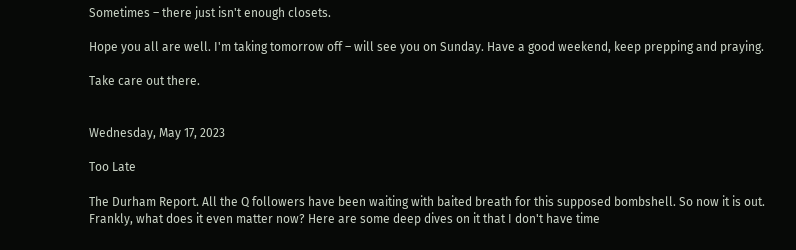Sometimes – there just isn't enough closets.

Hope you all are well. I'm taking tomorrow off – will see you on Sunday. Have a good weekend, keep prepping and praying.

Take care out there.


Wednesday, May 17, 2023

Too Late

The Durham Report. All the Q followers have been waiting with baited breath for this supposed bombshell. So now it is out. Frankly, what does it even matter now? Here are some deep dives on it that I don't have time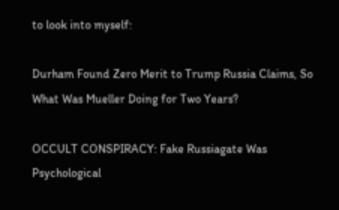to look into myself:

Durham Found Zero Merit to Trump Russia Claims, So What Was Mueller Doing for Two Years?

OCCULT CONSPIRACY: Fake Russiagate Was Psychological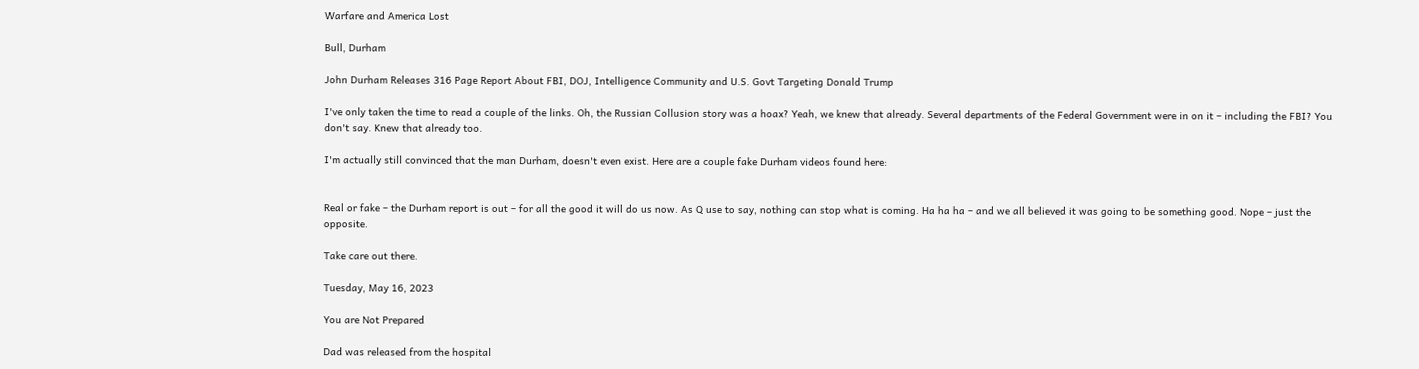Warfare and America Lost

Bull, Durham

John Durham Releases 316 Page Report About FBI, DOJ, Intelligence Community and U.S. Govt Targeting Donald Trump

I've only taken the time to read a couple of the links. Oh, the Russian Collusion story was a hoax? Yeah, we knew that already. Several departments of the Federal Government were in on it – including the FBI? You don't say. Knew that already too.

I'm actually still convinced that the man Durham, doesn't even exist. Here are a couple fake Durham videos found here:


Real or fake – the Durham report is out – for all the good it will do us now. As Q use to say, nothing can stop what is coming. Ha ha ha – and we all believed it was going to be something good. Nope – just the opposite.

Take care out there.

Tuesday, May 16, 2023

You are Not Prepared

Dad was released from the hospital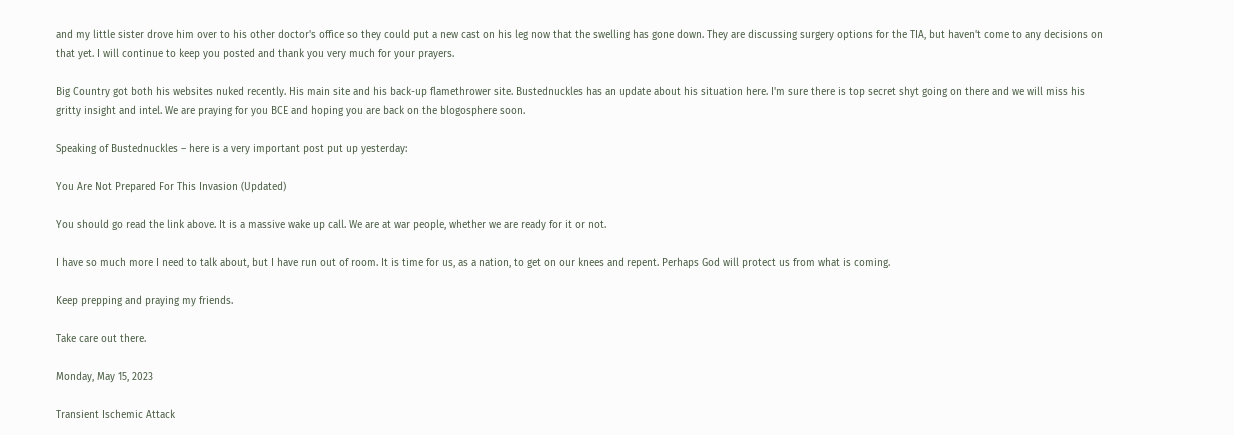and my little sister drove him over to his other doctor's office so they could put a new cast on his leg now that the swelling has gone down. They are discussing surgery options for the TIA, but haven't come to any decisions on that yet. I will continue to keep you posted and thank you very much for your prayers.

Big Country got both his websites nuked recently. His main site and his back-up flamethrower site. Bustednuckles has an update about his situation here. I'm sure there is top secret shyt going on there and we will miss his gritty insight and intel. We are praying for you BCE and hoping you are back on the blogosphere soon.

Speaking of Bustednuckles – here is a very important post put up yesterday:

You Are Not Prepared For This Invasion (Updated)

You should go read the link above. It is a massive wake up call. We are at war people, whether we are ready for it or not.

I have so much more I need to talk about, but I have run out of room. It is time for us, as a nation, to get on our knees and repent. Perhaps God will protect us from what is coming.

Keep prepping and praying my friends.

Take care out there.

Monday, May 15, 2023

Transient Ischemic Attack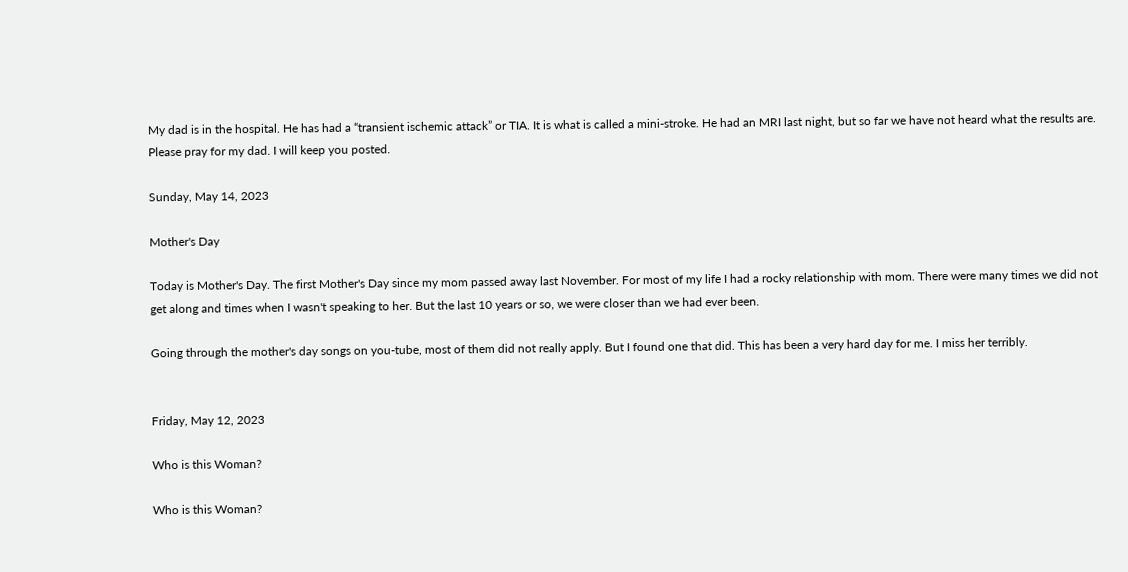My dad is in the hospital. He has had a “transient ischemic attack” or TIA. It is what is called a mini-stroke. He had an MRI last night, but so far we have not heard what the results are. Please pray for my dad. I will keep you posted.

Sunday, May 14, 2023

Mother's Day

Today is Mother's Day. The first Mother's Day since my mom passed away last November. For most of my life I had a rocky relationship with mom. There were many times we did not get along and times when I wasn't speaking to her. But the last 10 years or so, we were closer than we had ever been.

Going through the mother's day songs on you-tube, most of them did not really apply. But I found one that did. This has been a very hard day for me. I miss her terribly.


Friday, May 12, 2023

Who is this Woman?

Who is this Woman?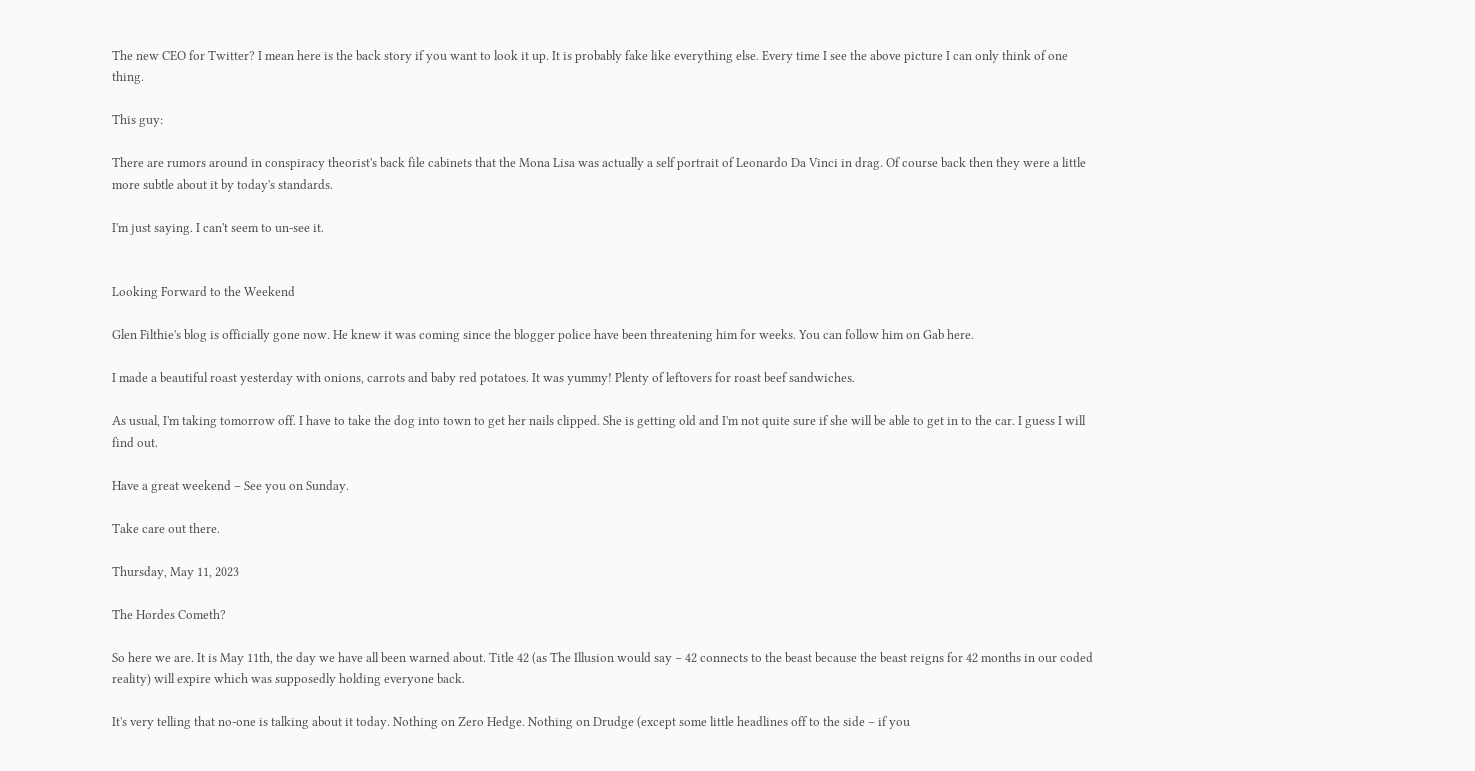The new CEO for Twitter? I mean here is the back story if you want to look it up. It is probably fake like everything else. Every time I see the above picture I can only think of one thing.

This guy:

There are rumors around in conspiracy theorist's back file cabinets that the Mona Lisa was actually a self portrait of Leonardo Da Vinci in drag. Of course back then they were a little more subtle about it by today's standards.

I'm just saying. I can't seem to un-see it.


Looking Forward to the Weekend

Glen Filthie's blog is officially gone now. He knew it was coming since the blogger police have been threatening him for weeks. You can follow him on Gab here.

I made a beautiful roast yesterday with onions, carrots and baby red potatoes. It was yummy! Plenty of leftovers for roast beef sandwiches.

As usual, I'm taking tomorrow off. I have to take the dog into town to get her nails clipped. She is getting old and I'm not quite sure if she will be able to get in to the car. I guess I will find out.

Have a great weekend – See you on Sunday.

Take care out there.

Thursday, May 11, 2023

The Hordes Cometh?

So here we are. It is May 11th, the day we have all been warned about. Title 42 (as The Illusion would say – 42 connects to the beast because the beast reigns for 42 months in our coded reality) will expire which was supposedly holding everyone back.

It's very telling that no-one is talking about it today. Nothing on Zero Hedge. Nothing on Drudge (except some little headlines off to the side – if you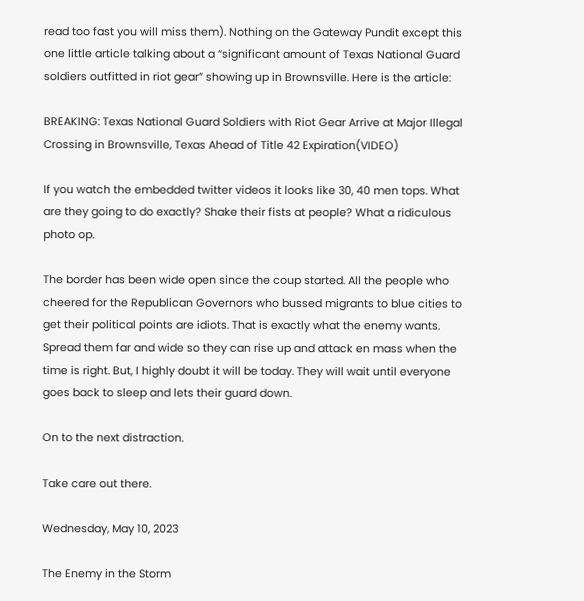read too fast you will miss them). Nothing on the Gateway Pundit except this one little article talking about a “significant amount of Texas National Guard soldiers outfitted in riot gear” showing up in Brownsville. Here is the article:

BREAKING: Texas National Guard Soldiers with Riot Gear Arrive at Major Illegal Crossing in Brownsville, Texas Ahead of Title 42 Expiration(VIDEO)

If you watch the embedded twitter videos it looks like 30, 40 men tops. What are they going to do exactly? Shake their fists at people? What a ridiculous photo op.

The border has been wide open since the coup started. All the people who cheered for the Republican Governors who bussed migrants to blue cities to get their political points are idiots. That is exactly what the enemy wants. Spread them far and wide so they can rise up and attack en mass when the time is right. But, I highly doubt it will be today. They will wait until everyone goes back to sleep and lets their guard down.

On to the next distraction.

Take care out there.

Wednesday, May 10, 2023

The Enemy in the Storm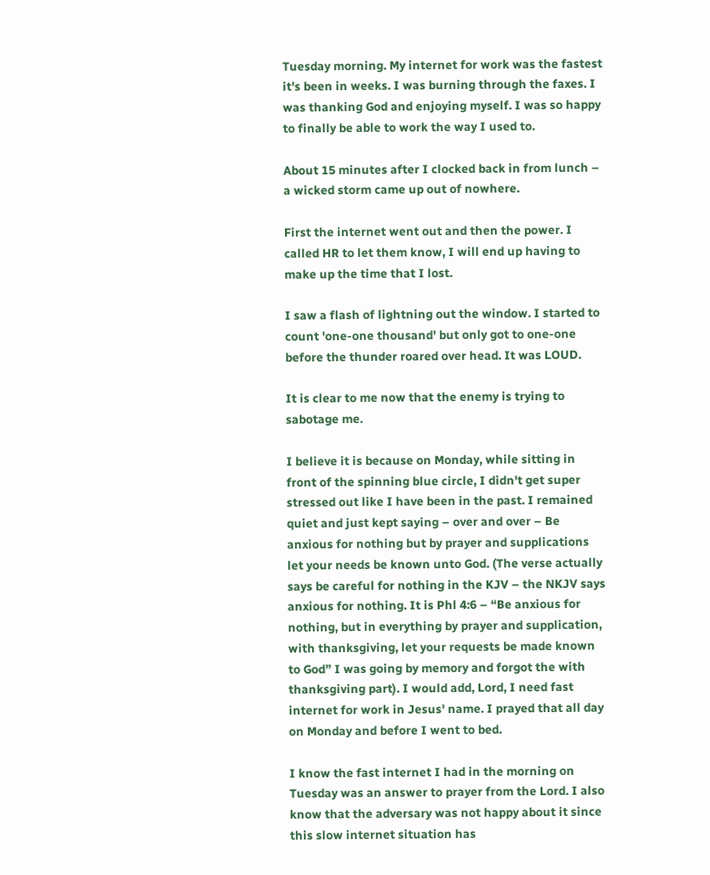Tuesday morning. My internet for work was the fastest it's been in weeks. I was burning through the faxes. I was thanking God and enjoying myself. I was so happy to finally be able to work the way I used to.

About 15 minutes after I clocked back in from lunch – a wicked storm came up out of nowhere.

First the internet went out and then the power. I called HR to let them know, I will end up having to make up the time that I lost.

I saw a flash of lightning out the window. I started to count 'one-one thousand' but only got to one-one before the thunder roared over head. It was LOUD.

It is clear to me now that the enemy is trying to sabotage me.

I believe it is because on Monday, while sitting in front of the spinning blue circle, I didn't get super stressed out like I have been in the past. I remained quiet and just kept saying – over and over – Be anxious for nothing but by prayer and supplications let your needs be known unto God. (The verse actually says be careful for nothing in the KJV – the NKJV says anxious for nothing. It is Phl 4:6 – “Be anxious for nothing, but in everything by prayer and supplication, with thanksgiving, let your requests be made known to God” I was going by memory and forgot the with thanksgiving part). I would add, Lord, I need fast internet for work in Jesus' name. I prayed that all day on Monday and before I went to bed.

I know the fast internet I had in the morning on Tuesday was an answer to prayer from the Lord. I also know that the adversary was not happy about it since this slow internet situation has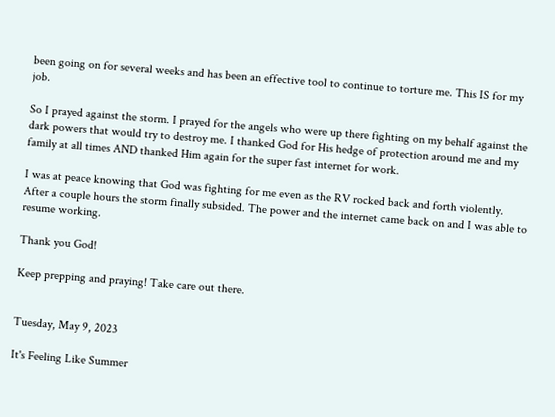been going on for several weeks and has been an effective tool to continue to torture me. This IS for my job.

So I prayed against the storm. I prayed for the angels who were up there fighting on my behalf against the dark powers that would try to destroy me. I thanked God for His hedge of protection around me and my family at all times AND thanked Him again for the super fast internet for work.

I was at peace knowing that God was fighting for me even as the RV rocked back and forth violently. After a couple hours the storm finally subsided. The power and the internet came back on and I was able to resume working.

Thank you God!

Keep prepping and praying! Take care out there.


Tuesday, May 9, 2023

It's Feeling Like Summer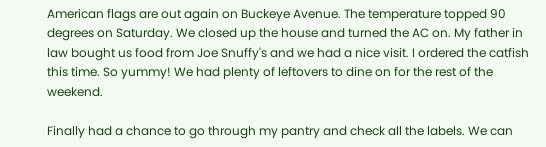American flags are out again on Buckeye Avenue. The temperature topped 90 degrees on Saturday. We closed up the house and turned the AC on. My father in law bought us food from Joe Snuffy's and we had a nice visit. I ordered the catfish this time. So yummy! We had plenty of leftovers to dine on for the rest of the weekend.

Finally had a chance to go through my pantry and check all the labels. We can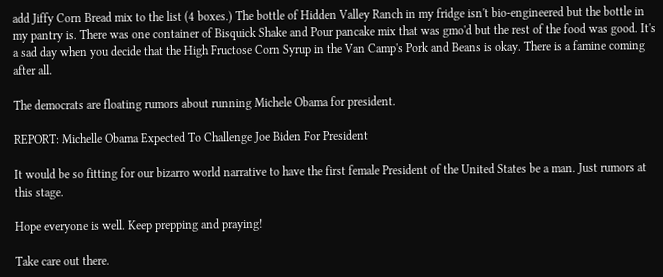add Jiffy Corn Bread mix to the list (4 boxes.) The bottle of Hidden Valley Ranch in my fridge isn't bio-engineered but the bottle in my pantry is. There was one container of Bisquick Shake and Pour pancake mix that was gmo'd but the rest of the food was good. It's a sad day when you decide that the High Fructose Corn Syrup in the Van Camp's Pork and Beans is okay. There is a famine coming after all.

The democrats are floating rumors about running Michele Obama for president.

REPORT: Michelle Obama Expected To Challenge Joe Biden For President

It would be so fitting for our bizarro world narrative to have the first female President of the United States be a man. Just rumors at this stage.

Hope everyone is well. Keep prepping and praying!

Take care out there.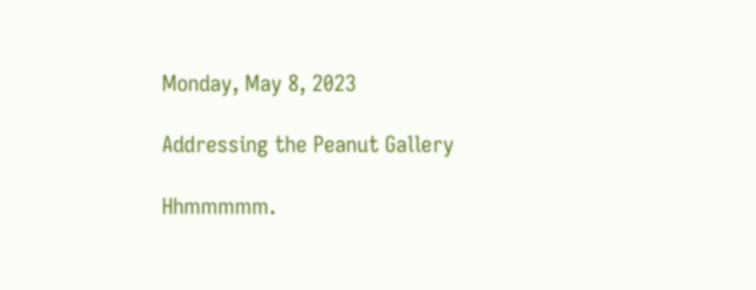Monday, May 8, 2023

Addressing the Peanut Gallery

Hhmmmmm.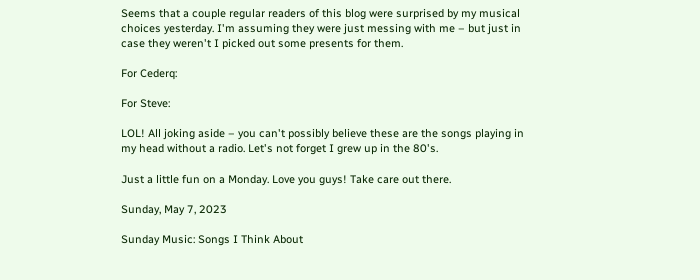Seems that a couple regular readers of this blog were surprised by my musical choices yesterday. I'm assuming they were just messing with me – but just in case they weren't I picked out some presents for them.

For Cederq:

For Steve:

LOL! All joking aside – you can't possibly believe these are the songs playing in my head without a radio. Let's not forget I grew up in the 80's.

Just a little fun on a Monday. Love you guys! Take care out there.

Sunday, May 7, 2023

Sunday Music: Songs I Think About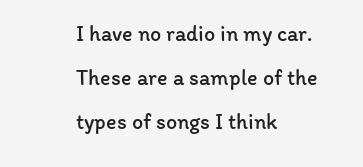I have no radio in my car. These are a sample of the types of songs I think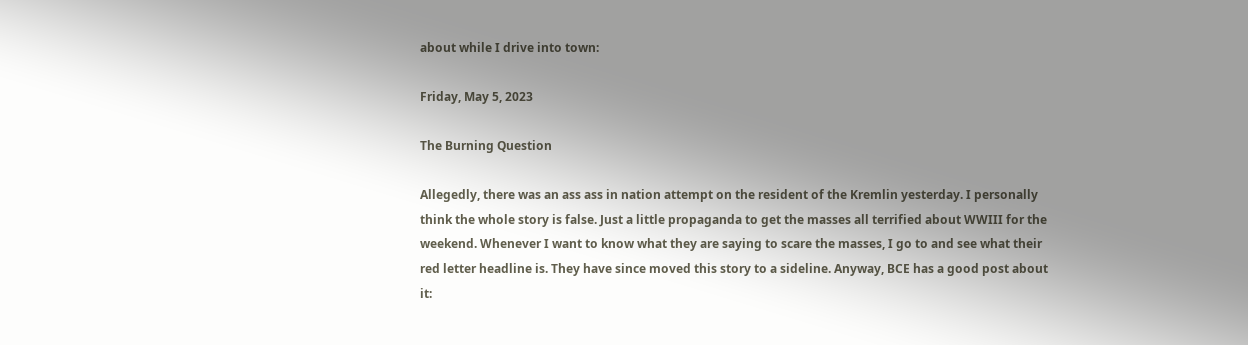about while I drive into town:

Friday, May 5, 2023

The Burning Question

Allegedly, there was an ass ass in nation attempt on the resident of the Kremlin yesterday. I personally think the whole story is false. Just a little propaganda to get the masses all terrified about WWIII for the weekend. Whenever I want to know what they are saying to scare the masses, I go to and see what their red letter headline is. They have since moved this story to a sideline. Anyway, BCE has a good post about it: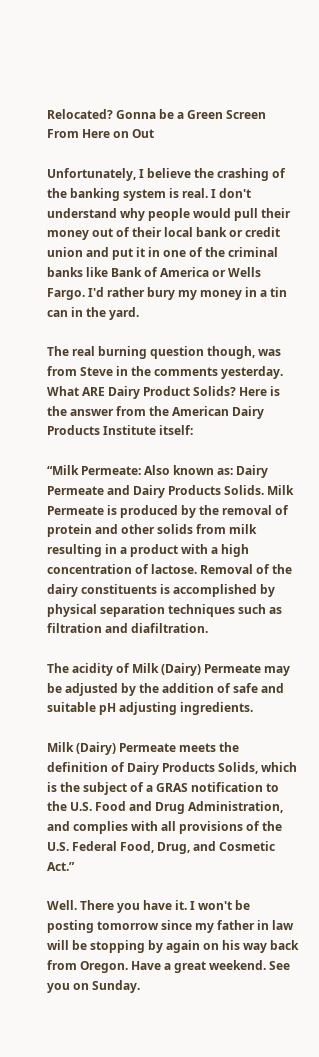Relocated? Gonna be a Green Screen From Here on Out

Unfortunately, I believe the crashing of the banking system is real. I don't understand why people would pull their money out of their local bank or credit union and put it in one of the criminal banks like Bank of America or Wells Fargo. I'd rather bury my money in a tin can in the yard.

The real burning question though, was from Steve in the comments yesterday. What ARE Dairy Product Solids? Here is the answer from the American Dairy Products Institute itself:

“Milk Permeate: Also known as: Dairy Permeate and Dairy Products Solids. Milk Permeate is produced by the removal of protein and other solids from milk resulting in a product with a high concentration of lactose. Removal of the dairy constituents is accomplished by physical separation techniques such as filtration and diafiltration.

The acidity of Milk (Dairy) Permeate may be adjusted by the addition of safe and suitable pH adjusting ingredients.

Milk (Dairy) Permeate meets the definition of Dairy Products Solids, which is the subject of a GRAS notification to the U.S. Food and Drug Administration, and complies with all provisions of the U.S. Federal Food, Drug, and Cosmetic Act.”

Well. There you have it. I won't be posting tomorrow since my father in law will be stopping by again on his way back from Oregon. Have a great weekend. See you on Sunday.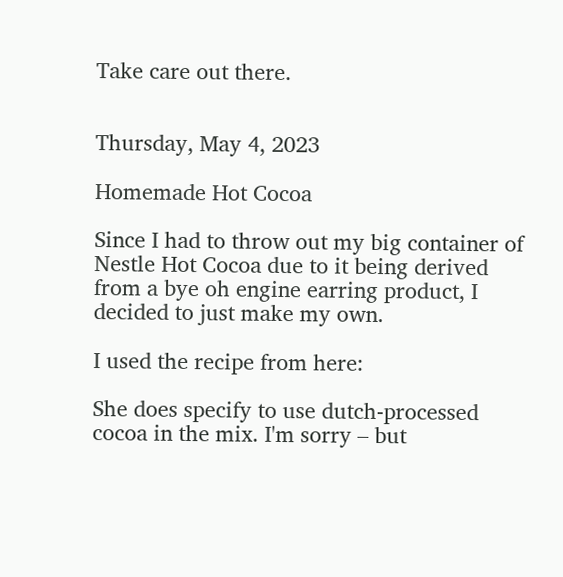Take care out there.


Thursday, May 4, 2023

Homemade Hot Cocoa

Since I had to throw out my big container of Nestle Hot Cocoa due to it being derived from a bye oh engine earring product, I decided to just make my own.

I used the recipe from here:

She does specify to use dutch-processed cocoa in the mix. I'm sorry – but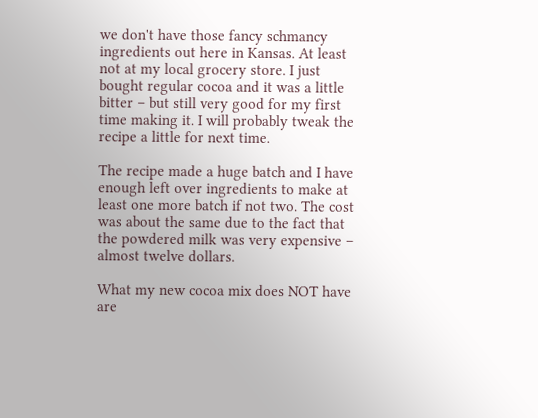we don't have those fancy schmancy ingredients out here in Kansas. At least not at my local grocery store. I just bought regular cocoa and it was a little bitter – but still very good for my first time making it. I will probably tweak the recipe a little for next time.

The recipe made a huge batch and I have enough left over ingredients to make at least one more batch if not two. The cost was about the same due to the fact that the powdered milk was very expensive – almost twelve dollars.

What my new cocoa mix does NOT have are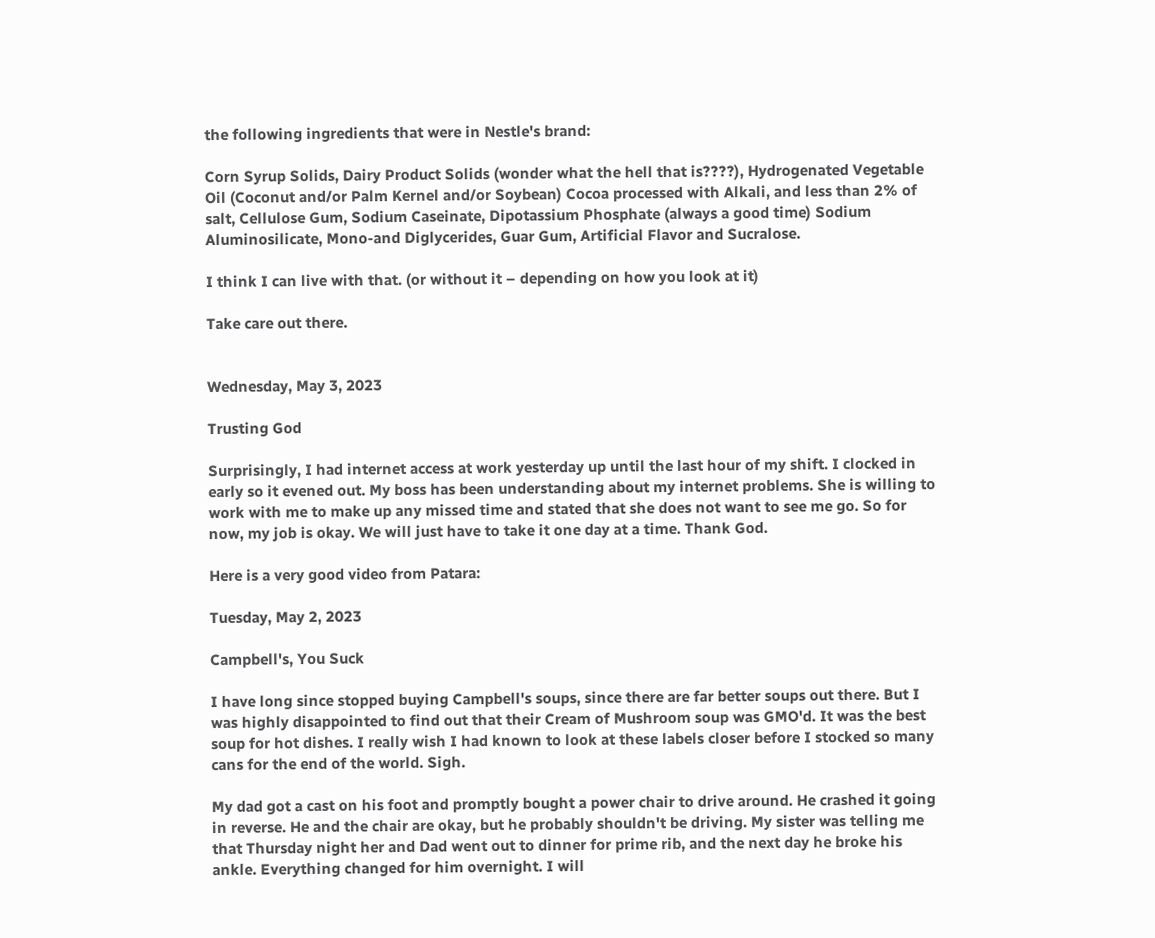the following ingredients that were in Nestle's brand:

Corn Syrup Solids, Dairy Product Solids (wonder what the hell that is????), Hydrogenated Vegetable Oil (Coconut and/or Palm Kernel and/or Soybean) Cocoa processed with Alkali, and less than 2% of salt, Cellulose Gum, Sodium Caseinate, Dipotassium Phosphate (always a good time) Sodium Aluminosilicate, Mono-and Diglycerides, Guar Gum, Artificial Flavor and Sucralose.

I think I can live with that. (or without it – depending on how you look at it)

Take care out there.


Wednesday, May 3, 2023

Trusting God

Surprisingly, I had internet access at work yesterday up until the last hour of my shift. I clocked in early so it evened out. My boss has been understanding about my internet problems. She is willing to work with me to make up any missed time and stated that she does not want to see me go. So for now, my job is okay. We will just have to take it one day at a time. Thank God.

Here is a very good video from Patara:

Tuesday, May 2, 2023

Campbell's, You Suck

I have long since stopped buying Campbell's soups, since there are far better soups out there. But I was highly disappointed to find out that their Cream of Mushroom soup was GMO'd. It was the best soup for hot dishes. I really wish I had known to look at these labels closer before I stocked so many cans for the end of the world. Sigh.

My dad got a cast on his foot and promptly bought a power chair to drive around. He crashed it going in reverse. He and the chair are okay, but he probably shouldn't be driving. My sister was telling me that Thursday night her and Dad went out to dinner for prime rib, and the next day he broke his ankle. Everything changed for him overnight. I will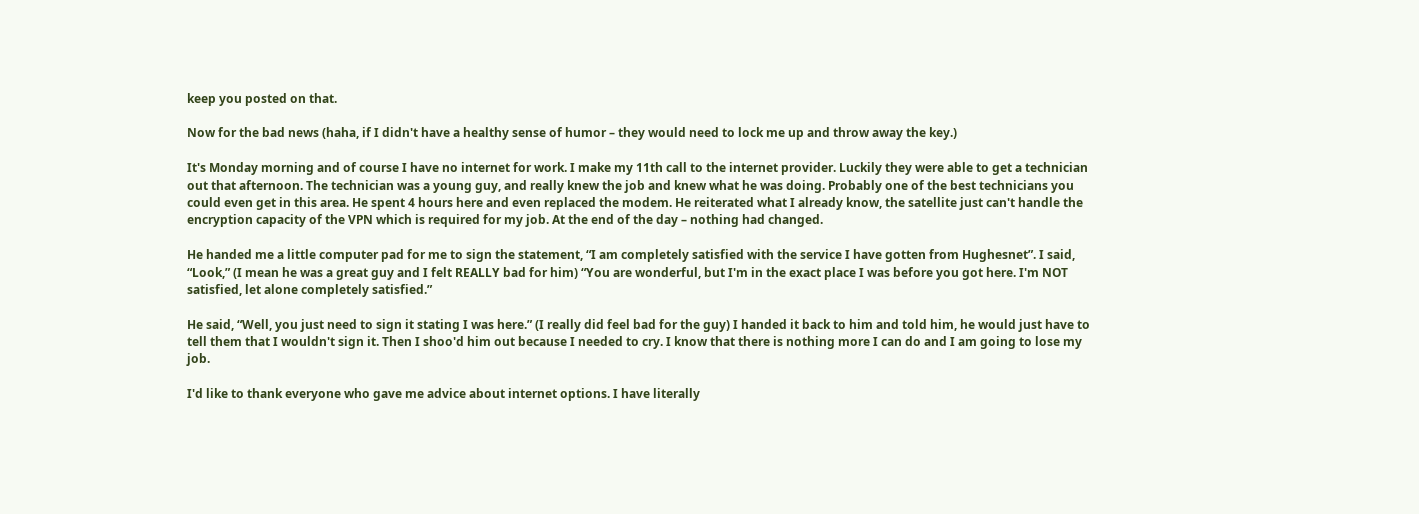keep you posted on that.

Now for the bad news (haha, if I didn't have a healthy sense of humor – they would need to lock me up and throw away the key.)

It's Monday morning and of course I have no internet for work. I make my 11th call to the internet provider. Luckily they were able to get a technician out that afternoon. The technician was a young guy, and really knew the job and knew what he was doing. Probably one of the best technicians you could even get in this area. He spent 4 hours here and even replaced the modem. He reiterated what I already know, the satellite just can't handle the encryption capacity of the VPN which is required for my job. At the end of the day – nothing had changed.

He handed me a little computer pad for me to sign the statement, “I am completely satisfied with the service I have gotten from Hughesnet”. I said, “Look,” (I mean he was a great guy and I felt REALLY bad for him) “You are wonderful, but I'm in the exact place I was before you got here. I'm NOT satisfied, let alone completely satisfied.”

He said, “Well, you just need to sign it stating I was here.” (I really did feel bad for the guy) I handed it back to him and told him, he would just have to tell them that I wouldn't sign it. Then I shoo'd him out because I needed to cry. I know that there is nothing more I can do and I am going to lose my job.

I'd like to thank everyone who gave me advice about internet options. I have literally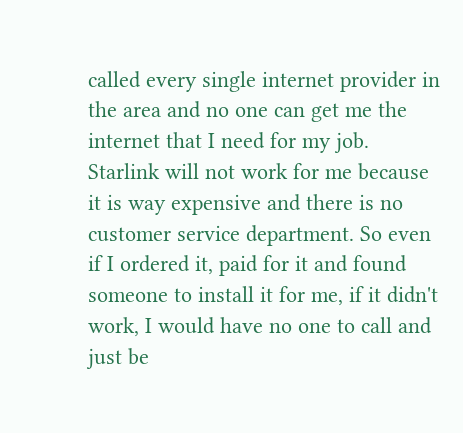called every single internet provider in the area and no one can get me the internet that I need for my job. Starlink will not work for me because it is way expensive and there is no customer service department. So even if I ordered it, paid for it and found someone to install it for me, if it didn't work, I would have no one to call and just be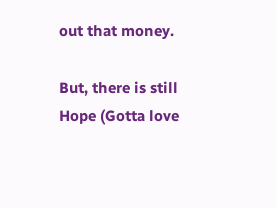out that money.

But, there is still Hope (Gotta love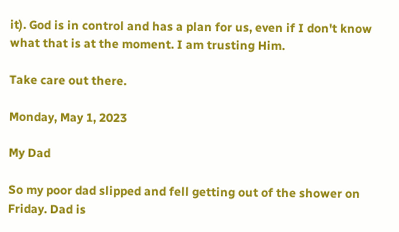it). God is in control and has a plan for us, even if I don't know what that is at the moment. I am trusting Him.

Take care out there.

Monday, May 1, 2023

My Dad

So my poor dad slipped and fell getting out of the shower on Friday. Dad is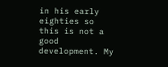in his early eighties so this is not a good development. My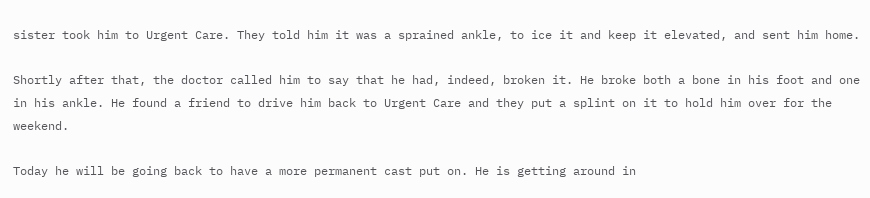sister took him to Urgent Care. They told him it was a sprained ankle, to ice it and keep it elevated, and sent him home.

Shortly after that, the doctor called him to say that he had, indeed, broken it. He broke both a bone in his foot and one in his ankle. He found a friend to drive him back to Urgent Care and they put a splint on it to hold him over for the weekend.

Today he will be going back to have a more permanent cast put on. He is getting around in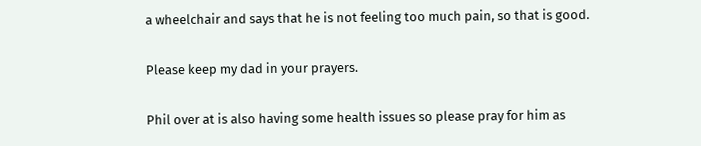a wheelchair and says that he is not feeling too much pain, so that is good.

Please keep my dad in your prayers.

Phil over at is also having some health issues so please pray for him as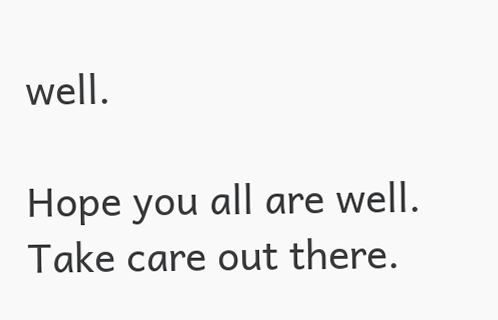well.

Hope you all are well. Take care out there.